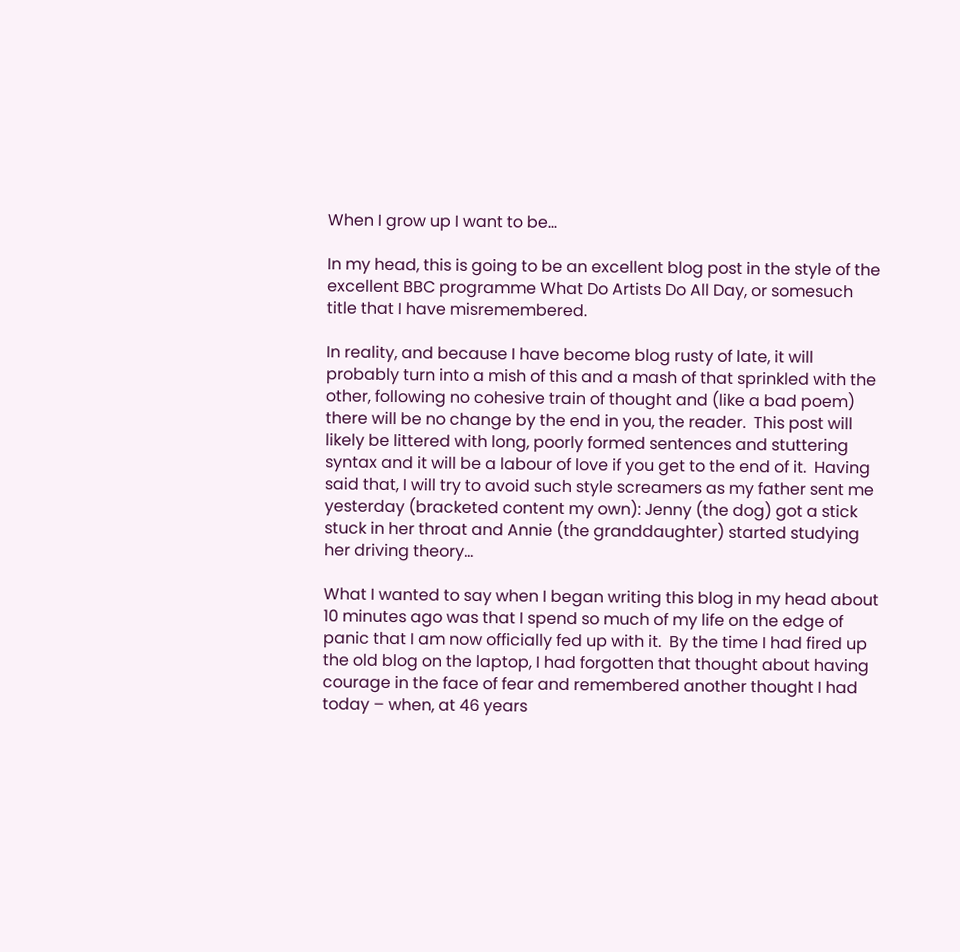When I grow up I want to be…

In my head, this is going to be an excellent blog post in the style of the excellent BBC programme What Do Artists Do All Day, or somesuch title that I have misremembered.

In reality, and because I have become blog rusty of late, it will probably turn into a mish of this and a mash of that sprinkled with the other, following no cohesive train of thought and (like a bad poem) there will be no change by the end in you, the reader.  This post will likely be littered with long, poorly formed sentences and stuttering syntax and it will be a labour of love if you get to the end of it.  Having said that, I will try to avoid such style screamers as my father sent me yesterday (bracketed content my own): Jenny (the dog) got a stick stuck in her throat and Annie (the granddaughter) started studying her driving theory…

What I wanted to say when I began writing this blog in my head about 10 minutes ago was that I spend so much of my life on the edge of panic that I am now officially fed up with it.  By the time I had fired up the old blog on the laptop, I had forgotten that thought about having courage in the face of fear and remembered another thought I had today – when, at 46 years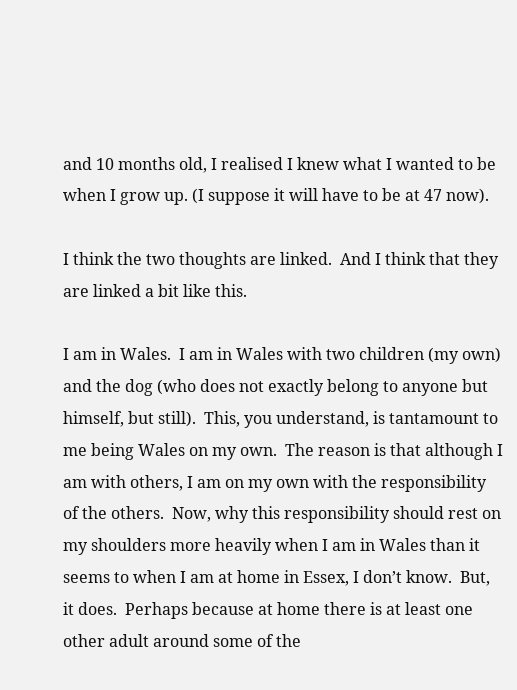and 10 months old, I realised I knew what I wanted to be when I grow up. (I suppose it will have to be at 47 now).

I think the two thoughts are linked.  And I think that they are linked a bit like this.

I am in Wales.  I am in Wales with two children (my own) and the dog (who does not exactly belong to anyone but himself, but still).  This, you understand, is tantamount to me being Wales on my own.  The reason is that although I am with others, I am on my own with the responsibility of the others.  Now, why this responsibility should rest on my shoulders more heavily when I am in Wales than it seems to when I am at home in Essex, I don’t know.  But, it does.  Perhaps because at home there is at least one other adult around some of the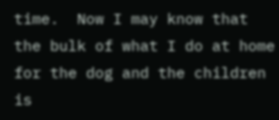time.  Now I may know that the bulk of what I do at home for the dog and the children is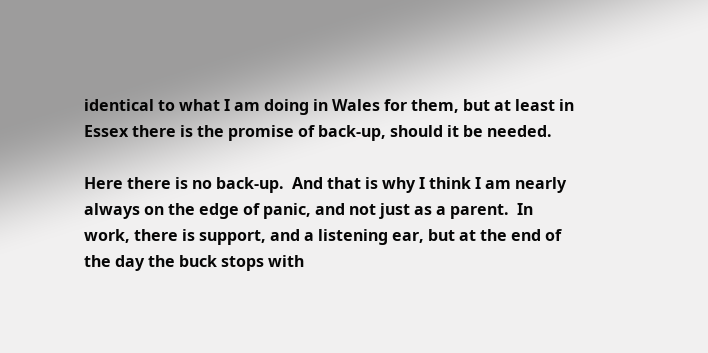identical to what I am doing in Wales for them, but at least in Essex there is the promise of back-up, should it be needed.

Here there is no back-up.  And that is why I think I am nearly always on the edge of panic, and not just as a parent.  In work, there is support, and a listening ear, but at the end of the day the buck stops with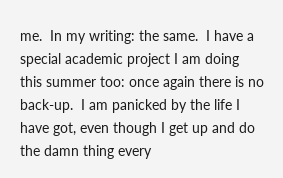me.  In my writing: the same.  I have a special academic project I am doing this summer too: once again there is no back-up.  I am panicked by the life I have got, even though I get up and do the damn thing every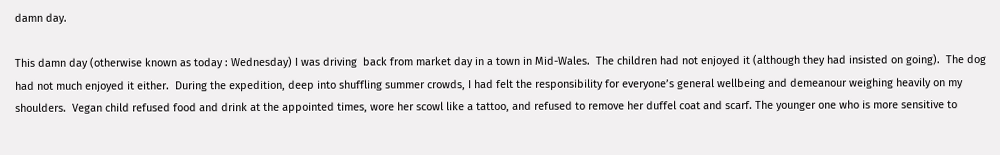damn day.

This damn day (otherwise known as today : Wednesday) I was driving  back from market day in a town in Mid-Wales.  The children had not enjoyed it (although they had insisted on going).  The dog had not much enjoyed it either.  During the expedition, deep into shuffling summer crowds, I had felt the responsibility for everyone’s general wellbeing and demeanour weighing heavily on my shoulders.  Vegan child refused food and drink at the appointed times, wore her scowl like a tattoo, and refused to remove her duffel coat and scarf. The younger one who is more sensitive to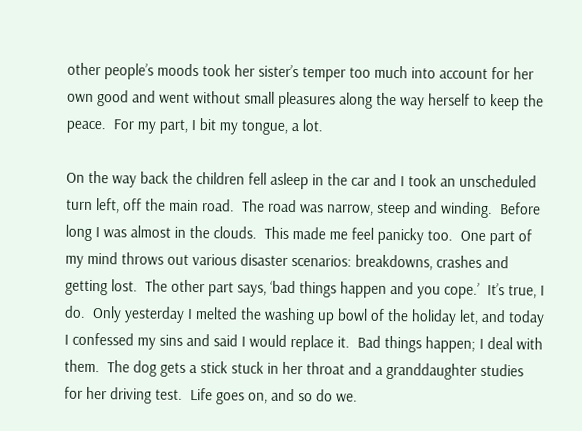other people’s moods took her sister’s temper too much into account for her own good and went without small pleasures along the way herself to keep the peace.  For my part, I bit my tongue, a lot.

On the way back the children fell asleep in the car and I took an unscheduled turn left, off the main road.  The road was narrow, steep and winding.  Before long I was almost in the clouds.  This made me feel panicky too.  One part of my mind throws out various disaster scenarios: breakdowns, crashes and getting lost.  The other part says, ‘bad things happen and you cope.’  It’s true, I do.  Only yesterday I melted the washing up bowl of the holiday let, and today I confessed my sins and said I would replace it.  Bad things happen; I deal with them.  The dog gets a stick stuck in her throat and a granddaughter studies for her driving test.  Life goes on, and so do we.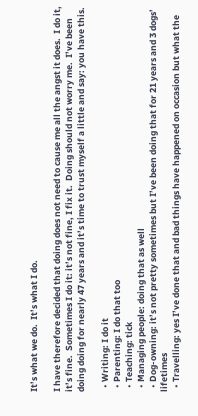It’s what we do.  It’s what I do.

I have therefore decided that doing does not need to cause me all the angst it does.  I do it, it’s fine.  Sometimes I do it: it’s not fine, I fix it.  Doing should not worry me.  I’ve been doing doing for nearly 47 years and it’s time to trust myself a little and say: you have this.

  • Writing: I do it
  • Parenting: I do that too
  • Teaching: tick
  • Managing people: doing that as well
  • Dog-owning: it’s not pretty sometimes but I’ve been doing that for 21 years and 3 dogs’ lifetimes
  • Travelling: yes I’ve done that and bad things have happened on occasion but what the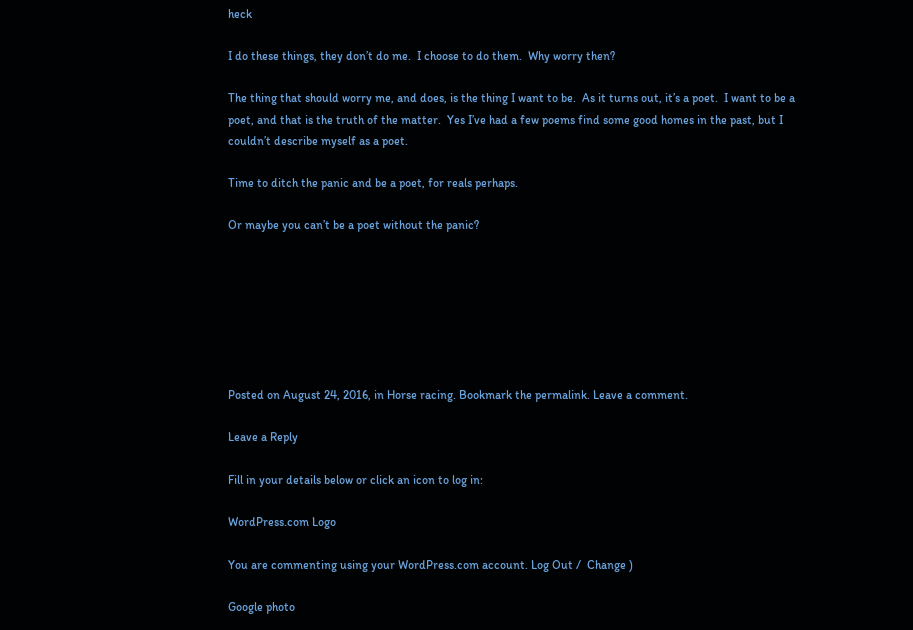heck

I do these things, they don’t do me.  I choose to do them.  Why worry then?

The thing that should worry me, and does, is the thing I want to be.  As it turns out, it’s a poet.  I want to be a poet, and that is the truth of the matter.  Yes I’ve had a few poems find some good homes in the past, but I couldn’t describe myself as a poet.

Time to ditch the panic and be a poet, for reals perhaps.

Or maybe you can’t be a poet without the panic?







Posted on August 24, 2016, in Horse racing. Bookmark the permalink. Leave a comment.

Leave a Reply

Fill in your details below or click an icon to log in:

WordPress.com Logo

You are commenting using your WordPress.com account. Log Out /  Change )

Google photo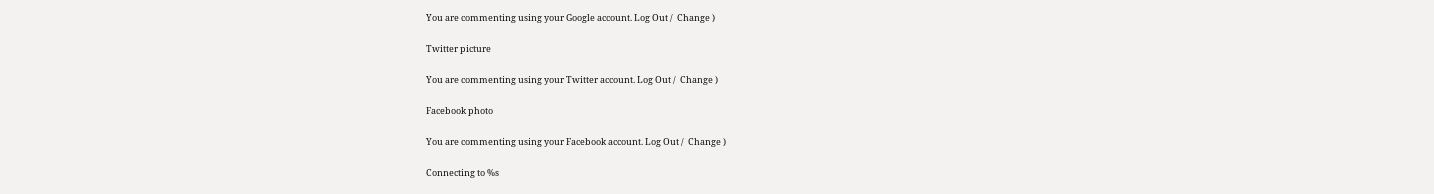You are commenting using your Google account. Log Out /  Change )

Twitter picture

You are commenting using your Twitter account. Log Out /  Change )

Facebook photo

You are commenting using your Facebook account. Log Out /  Change )

Connecting to %s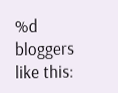%d bloggers like this: